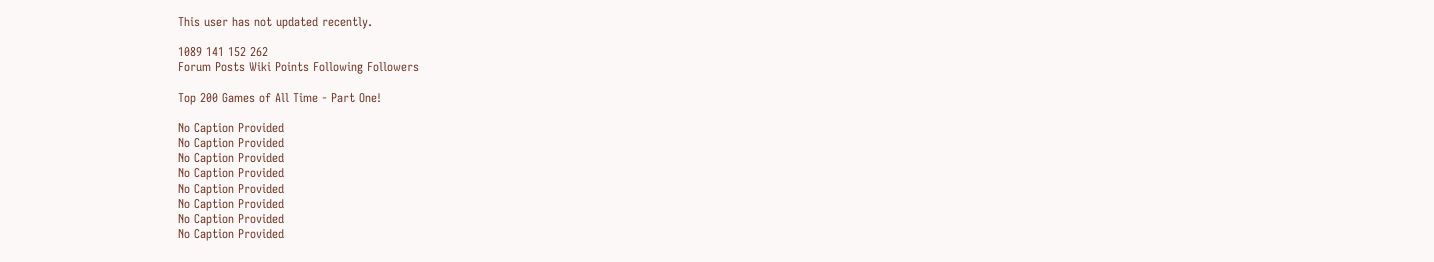This user has not updated recently.

1089 141 152 262
Forum Posts Wiki Points Following Followers

Top 200 Games of All Time - Part One!

No Caption Provided
No Caption Provided
No Caption Provided
No Caption Provided
No Caption Provided
No Caption Provided
No Caption Provided
No Caption Provided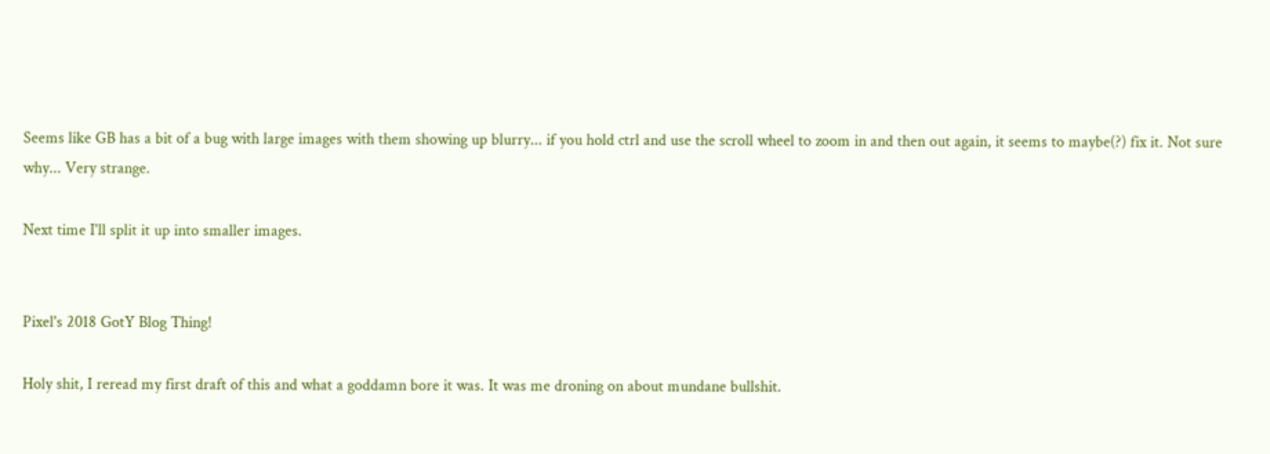Seems like GB has a bit of a bug with large images with them showing up blurry... if you hold ctrl and use the scroll wheel to zoom in and then out again, it seems to maybe(?) fix it. Not sure why... Very strange.

Next time I'll split it up into smaller images.


Pixel's 2018 GotY Blog Thing!

Holy shit, I reread my first draft of this and what a goddamn bore it was. It was me droning on about mundane bullshit.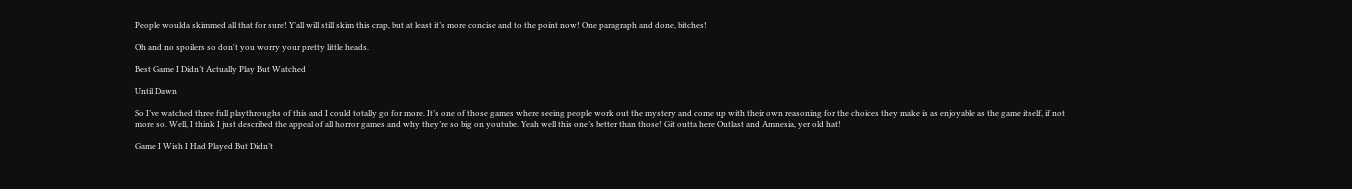People woulda skimmed all that for sure! Y’all will still skim this crap, but at least it’s more concise and to the point now! One paragraph and done, bitches!

Oh and no spoilers so don't you worry your pretty little heads.

Best Game I Didn’t Actually Play But Watched

Until Dawn

So I’ve watched three full playthroughs of this and I could totally go for more. It’s one of those games where seeing people work out the mystery and come up with their own reasoning for the choices they make is as enjoyable as the game itself, if not more so. Well, I think I just described the appeal of all horror games and why they’re so big on youtube. Yeah well this one’s better than those! Git outta here Outlast and Amnesia, yer old hat!

Game I Wish I Had Played But Didn’t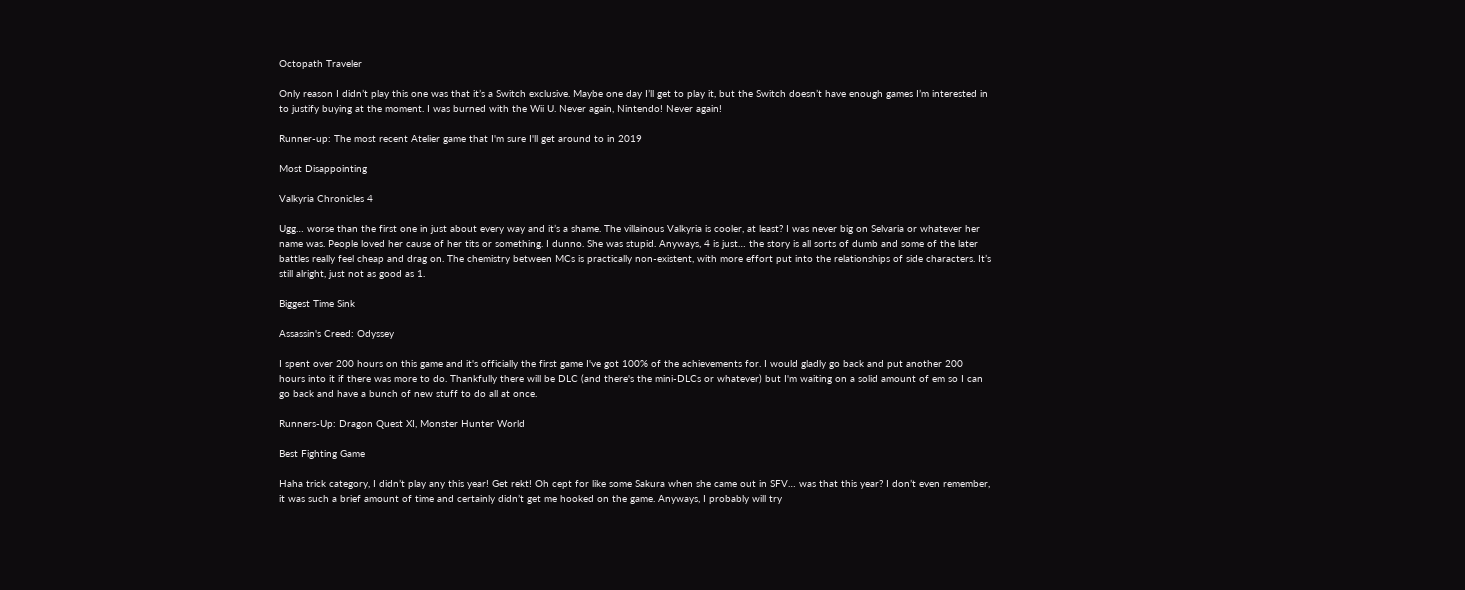Octopath Traveler

Only reason I didn’t play this one was that it’s a Switch exclusive. Maybe one day I’ll get to play it, but the Switch doesn’t have enough games I’m interested in to justify buying at the moment. I was burned with the Wii U. Never again, Nintendo! Never again!

Runner-up: The most recent Atelier game that I'm sure I'll get around to in 2019

Most Disappointing

Valkyria Chronicles 4

Ugg… worse than the first one in just about every way and it’s a shame. The villainous Valkyria is cooler, at least? I was never big on Selvaria or whatever her name was. People loved her cause of her tits or something. I dunno. She was stupid. Anyways, 4 is just… the story is all sorts of dumb and some of the later battles really feel cheap and drag on. The chemistry between MCs is practically non-existent, with more effort put into the relationships of side characters. It’s still alright, just not as good as 1.

Biggest Time Sink

Assassin's Creed: Odyssey

I spent over 200 hours on this game and it's officially the first game I've got 100% of the achievements for. I would gladly go back and put another 200 hours into it if there was more to do. Thankfully there will be DLC (and there's the mini-DLCs or whatever) but I'm waiting on a solid amount of em so I can go back and have a bunch of new stuff to do all at once.

Runners-Up: Dragon Quest XI, Monster Hunter World

Best Fighting Game

Haha trick category, I didn’t play any this year! Get rekt! Oh cept for like some Sakura when she came out in SFV… was that this year? I don’t even remember, it was such a brief amount of time and certainly didn’t get me hooked on the game. Anyways, I probably will try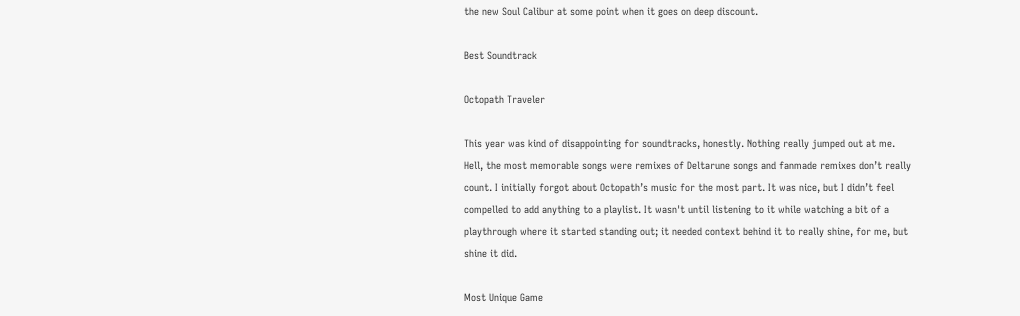the new Soul Calibur at some point when it goes on deep discount.

Best Soundtrack

Octopath Traveler

This year was kind of disappointing for soundtracks, honestly. Nothing really jumped out at me. Hell, the most memorable songs were remixes of Deltarune songs and fanmade remixes don’t really count. I initially forgot about Octopath’s music for the most part. It was nice, but I didn’t feel compelled to add anything to a playlist. It wasn't until listening to it while watching a bit of a playthrough where it started standing out; it needed context behind it to really shine, for me, but shine it did.

Most Unique Game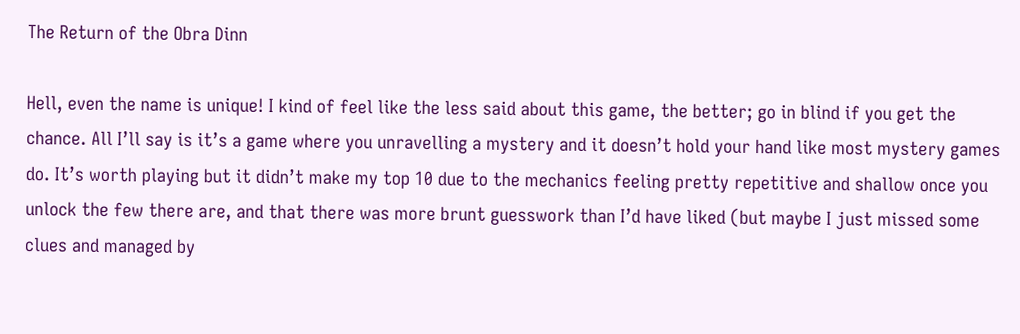The Return of the Obra Dinn

Hell, even the name is unique! I kind of feel like the less said about this game, the better; go in blind if you get the chance. All I’ll say is it’s a game where you unravelling a mystery and it doesn’t hold your hand like most mystery games do. It’s worth playing but it didn’t make my top 10 due to the mechanics feeling pretty repetitive and shallow once you unlock the few there are, and that there was more brunt guesswork than I’d have liked (but maybe I just missed some clues and managed by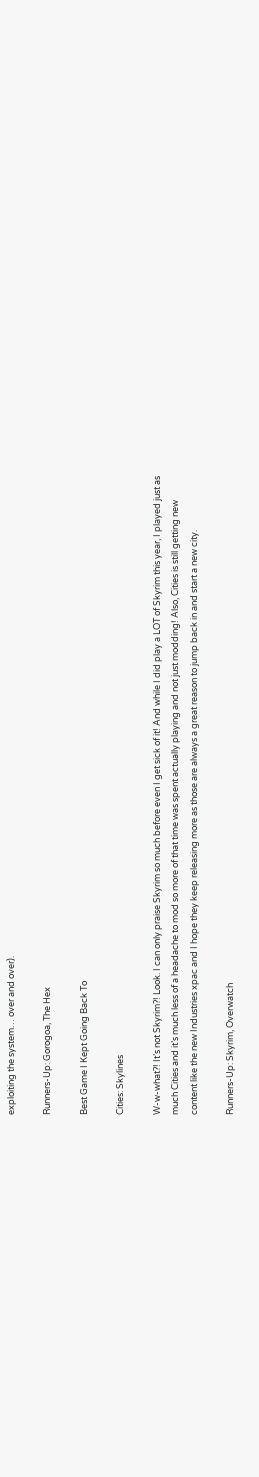exploiting the system… over and over).

Runners-Up: Gorogoa, The Hex

Best Game I Kept Going Back To

Cities: Skylines

W-w-what?! It’s not Skyrim?! Look. I can only praise Skyrim so much before even I get sick of it! And while I did play a LOT of Skyrim this year, I played just as much Cities and it’s much less of a headache to mod so more of that time was spent actually playing and not just modding! Also, Cities is still getting new content like the new Industries xpac and I hope they keep releasing more as those are always a great reason to jump back in and start a new city.

Runners-Up: Skyrim, Overwatch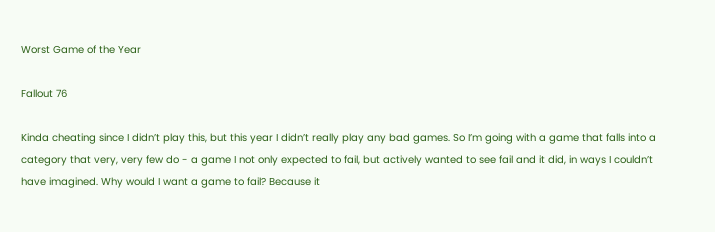Worst Game of the Year

Fallout 76

Kinda cheating since I didn’t play this, but this year I didn’t really play any bad games. So I’m going with a game that falls into a category that very, very few do - a game I not only expected to fail, but actively wanted to see fail and it did, in ways I couldn’t have imagined. Why would I want a game to fail? Because it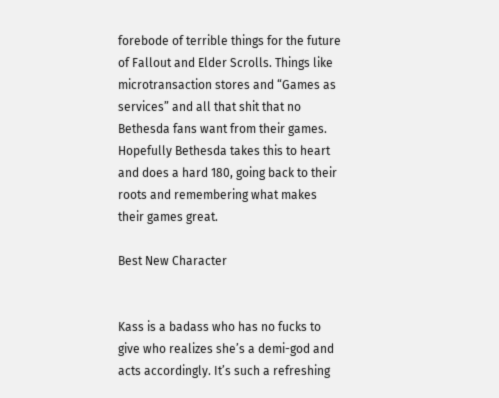forebode of terrible things for the future of Fallout and Elder Scrolls. Things like microtransaction stores and “Games as services” and all that shit that no Bethesda fans want from their games. Hopefully Bethesda takes this to heart and does a hard 180, going back to their roots and remembering what makes their games great.

Best New Character


Kass is a badass who has no fucks to give who realizes she’s a demi-god and acts accordingly. It’s such a refreshing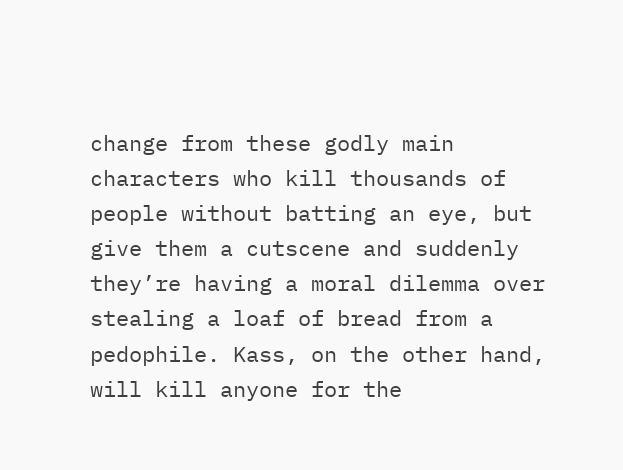change from these godly main characters who kill thousands of people without batting an eye, but give them a cutscene and suddenly they’re having a moral dilemma over stealing a loaf of bread from a pedophile. Kass, on the other hand, will kill anyone for the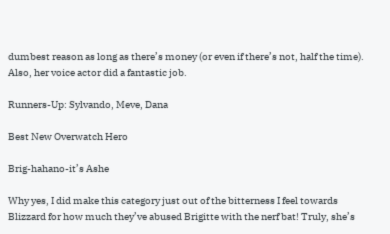dumbest reason as long as there’s money (or even if there’s not, half the time). Also, her voice actor did a fantastic job.

Runners-Up: Sylvando, Meve, Dana

Best New Overwatch Hero

Brig-hahano-it’s Ashe

Why yes, I did make this category just out of the bitterness I feel towards Blizzard for how much they’ve abused Brigitte with the nerf bat! Truly, she’s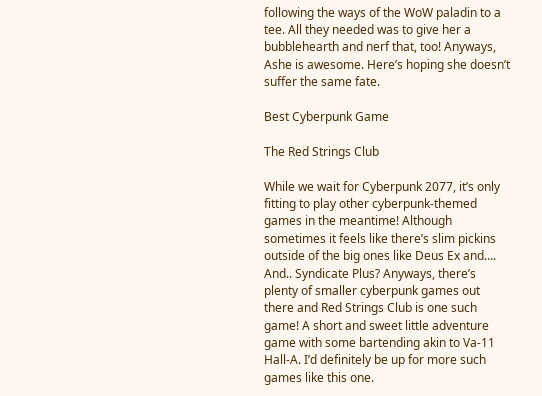following the ways of the WoW paladin to a tee. All they needed was to give her a bubblehearth and nerf that, too! Anyways, Ashe is awesome. Here’s hoping she doesn’t suffer the same fate.

Best Cyberpunk Game

The Red Strings Club

While we wait for Cyberpunk 2077, it’s only fitting to play other cyberpunk-themed games in the meantime! Although sometimes it feels like there’s slim pickins outside of the big ones like Deus Ex and…. And.. Syndicate Plus? Anyways, there’s plenty of smaller cyberpunk games out there and Red Strings Club is one such game! A short and sweet little adventure game with some bartending akin to Va-11 Hall-A. I’d definitely be up for more such games like this one.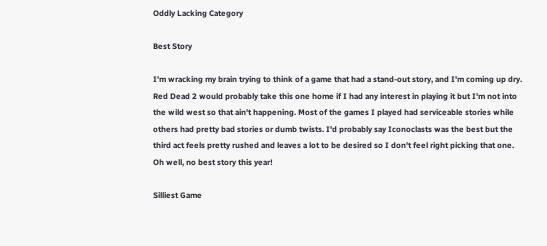Oddly Lacking Category

Best Story

I'm wracking my brain trying to think of a game that had a stand-out story, and I'm coming up dry. Red Dead 2 would probably take this one home if I had any interest in playing it but I'm not into the wild west so that ain't happening. Most of the games I played had serviceable stories while others had pretty bad stories or dumb twists. I'd probably say Iconoclasts was the best but the third act feels pretty rushed and leaves a lot to be desired so I don't feel right picking that one. Oh well, no best story this year!

Silliest Game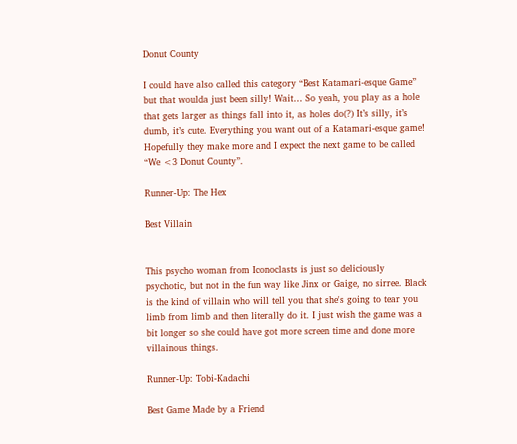Donut County

I could have also called this category “Best Katamari-esque Game” but that woulda just been silly! Wait… So yeah, you play as a hole that gets larger as things fall into it, as holes do(?) It’s silly, it’s dumb, it’s cute. Everything you want out of a Katamari-esque game! Hopefully they make more and I expect the next game to be called “We <3 Donut County”.

Runner-Up: The Hex

Best Villain


This psycho woman from Iconoclasts is just so deliciously psychotic, but not in the fun way like Jinx or Gaige, no sirree. Black is the kind of villain who will tell you that she's going to tear you limb from limb and then literally do it. I just wish the game was a bit longer so she could have got more screen time and done more villainous things.

Runner-Up: Tobi-Kadachi

Best Game Made by a Friend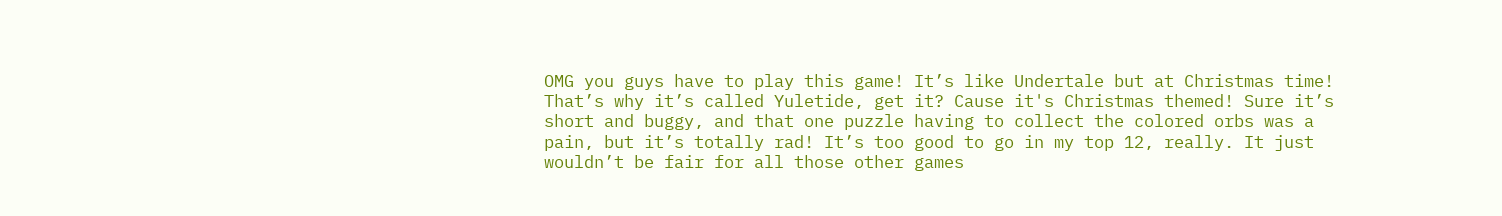OMG you guys have to play this game! It’s like Undertale but at Christmas time! That’s why it’s called Yuletide, get it? Cause it's Christmas themed! Sure it’s short and buggy, and that one puzzle having to collect the colored orbs was a pain, but it’s totally rad! It’s too good to go in my top 12, really. It just wouldn’t be fair for all those other games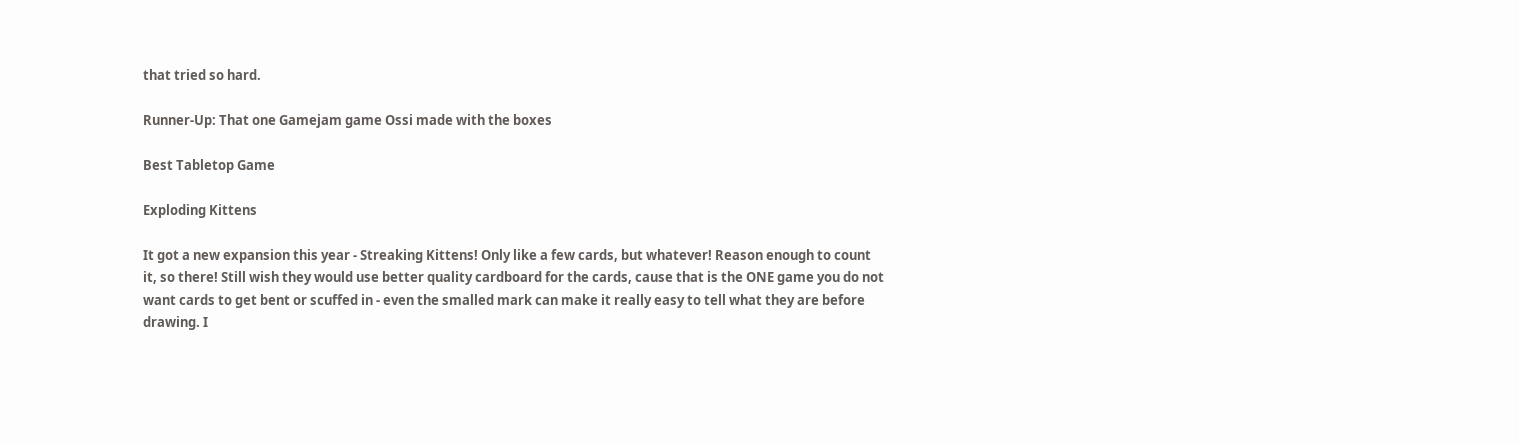that tried so hard.

Runner-Up: That one Gamejam game Ossi made with the boxes

Best Tabletop Game

Exploding Kittens

It got a new expansion this year - Streaking Kittens! Only like a few cards, but whatever! Reason enough to count it, so there! Still wish they would use better quality cardboard for the cards, cause that is the ONE game you do not want cards to get bent or scuffed in - even the smalled mark can make it really easy to tell what they are before drawing. I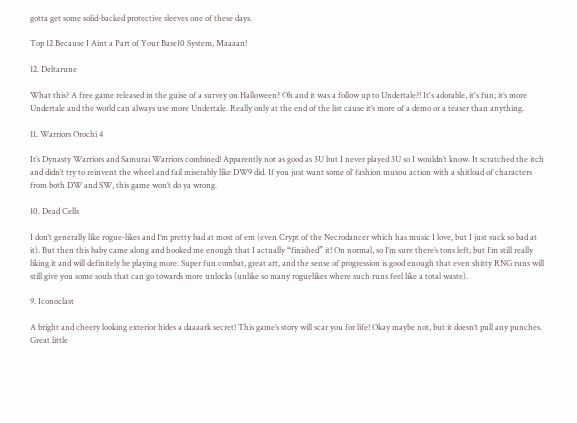gotta get some solid-backed protective sleeves one of these days.

Top 12 Because I Aint a Part of Your Base10 System, Maaaan!

12. Deltarune

What this? A free game released in the guise of a survey on Halloween? Oh and it was a follow up to Undertale?! It's adorable, it's fun; it’s more Undertale and the world can always use more Undertale. Really only at the end of the list cause it’s more of a demo or a teaser than anything.

11. Warriors Orochi 4

It’s Dynasty Warriors and Samurai Warriors combined! Apparently not as good as 3U but I never played 3U so I wouldn’t know. It scratched the itch and didn’t try to reinvent the wheel and fail miserably like DW9 did. If you just want some ol’ fashion musou action with a shitload of characters from both DW and SW, this game won’t do ya wrong.

10. Dead Cells

I don’t generally like rogue-likes and I’m pretty bad at most of em (even Crypt of the Necrodancer which has music I love, but I just suck so bad at it). But then this baby came along and hooked me enough that I actually “finished” it! On normal, so I’m sure there’s tons left, but I’m still really liking it and will definitely be playing more. Super fun combat, great art, and the sense of progression is good enough that even shitty RNG runs will still give you some souls that can go towards more unlocks (unlike so many roguelikes where such runs feel like a total waste).

9. Iconoclast

A bright and cheery looking exterior hides a daaaark secret! This game’s story will scar you for life! Okay maybe not, but it doesn’t pull any punches. Great little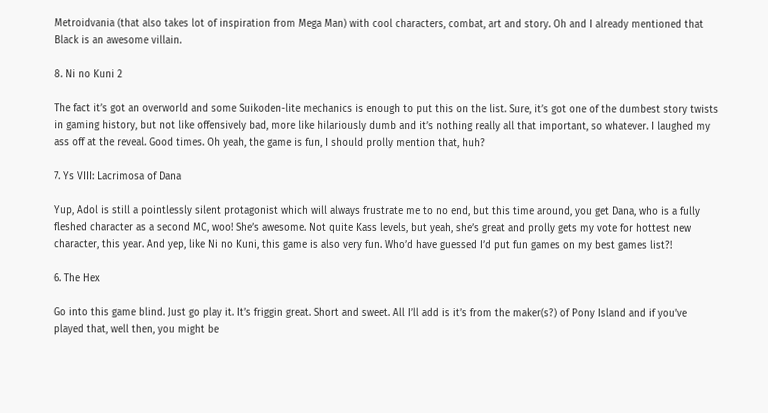Metroidvania (that also takes lot of inspiration from Mega Man) with cool characters, combat, art and story. Oh and I already mentioned that Black is an awesome villain.

8. Ni no Kuni 2

The fact it’s got an overworld and some Suikoden-lite mechanics is enough to put this on the list. Sure, it’s got one of the dumbest story twists in gaming history, but not like offensively bad, more like hilariously dumb and it’s nothing really all that important, so whatever. I laughed my ass off at the reveal. Good times. Oh yeah, the game is fun, I should prolly mention that, huh?

7. Ys VIII: Lacrimosa of Dana

Yup, Adol is still a pointlessly silent protagonist which will always frustrate me to no end, but this time around, you get Dana, who is a fully fleshed character as a second MC, woo! She’s awesome. Not quite Kass levels, but yeah, she’s great and prolly gets my vote for hottest new character, this year. And yep, like Ni no Kuni, this game is also very fun. Who’d have guessed I’d put fun games on my best games list?!

6. The Hex

Go into this game blind. Just go play it. It’s friggin great. Short and sweet. All I’ll add is it’s from the maker(s?) of Pony Island and if you’ve played that, well then, you might be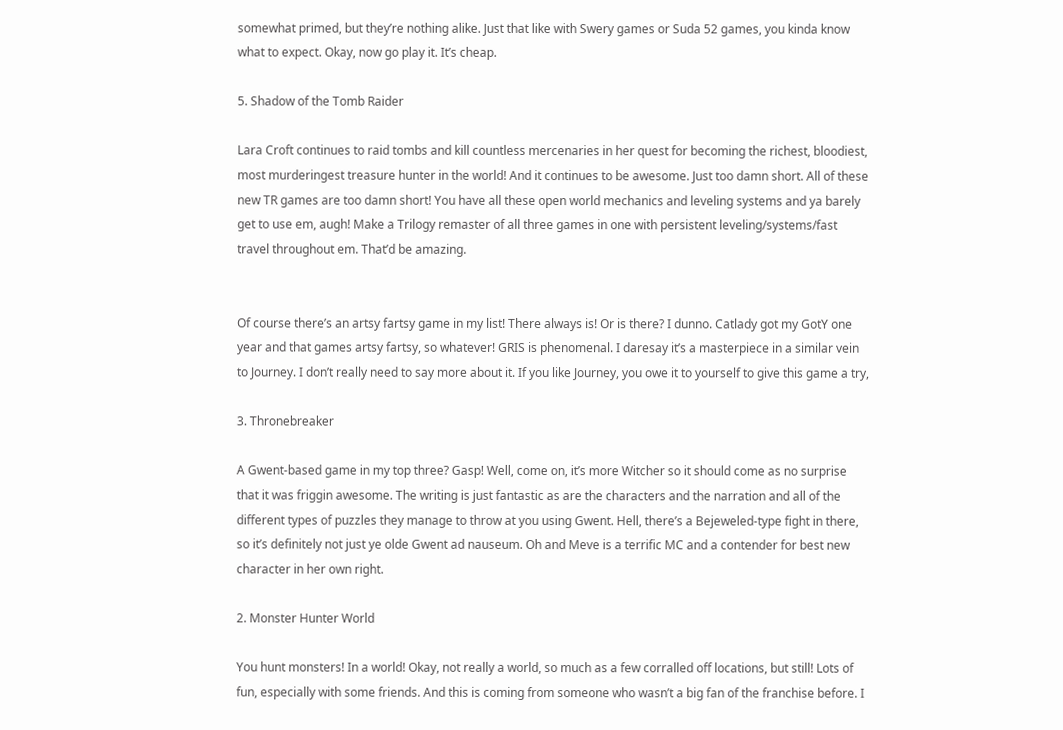somewhat primed, but they’re nothing alike. Just that like with Swery games or Suda 52 games, you kinda know what to expect. Okay, now go play it. It’s cheap.

5. Shadow of the Tomb Raider

Lara Croft continues to raid tombs and kill countless mercenaries in her quest for becoming the richest, bloodiest, most murderingest treasure hunter in the world! And it continues to be awesome. Just too damn short. All of these new TR games are too damn short! You have all these open world mechanics and leveling systems and ya barely get to use em, augh! Make a Trilogy remaster of all three games in one with persistent leveling/systems/fast travel throughout em. That’d be amazing.


Of course there’s an artsy fartsy game in my list! There always is! Or is there? I dunno. Catlady got my GotY one year and that games artsy fartsy, so whatever! GRIS is phenomenal. I daresay it’s a masterpiece in a similar vein to Journey. I don’t really need to say more about it. If you like Journey, you owe it to yourself to give this game a try,

3. Thronebreaker

A Gwent-based game in my top three? Gasp! Well, come on, it’s more Witcher so it should come as no surprise that it was friggin awesome. The writing is just fantastic as are the characters and the narration and all of the different types of puzzles they manage to throw at you using Gwent. Hell, there’s a Bejeweled-type fight in there, so it’s definitely not just ye olde Gwent ad nauseum. Oh and Meve is a terrific MC and a contender for best new character in her own right.

2. Monster Hunter World

You hunt monsters! In a world! Okay, not really a world, so much as a few corralled off locations, but still! Lots of fun, especially with some friends. And this is coming from someone who wasn’t a big fan of the franchise before. I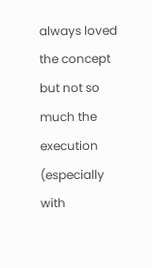always loved the concept but not so much the execution (especially with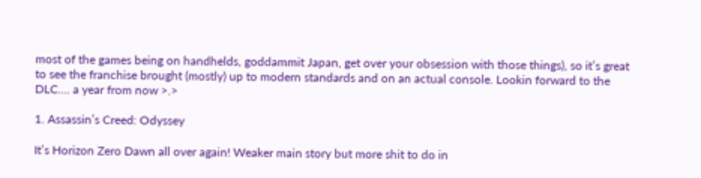most of the games being on handhelds, goddammit Japan, get over your obsession with those things), so it’s great to see the franchise brought (mostly) up to modern standards and on an actual console. Lookin forward to the DLC…. a year from now >.>

1. Assassin’s Creed: Odyssey

It’s Horizon Zero Dawn all over again! Weaker main story but more shit to do in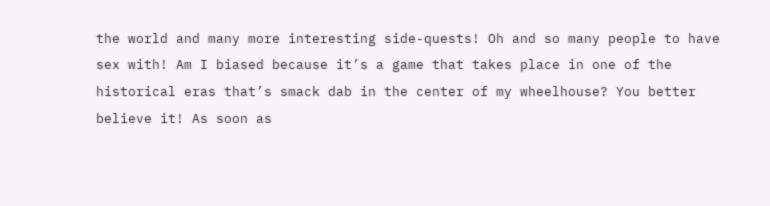the world and many more interesting side-quests! Oh and so many people to have sex with! Am I biased because it’s a game that takes place in one of the historical eras that’s smack dab in the center of my wheelhouse? You better believe it! As soon as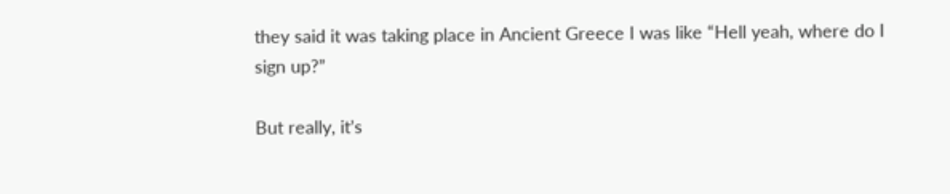they said it was taking place in Ancient Greece I was like “Hell yeah, where do I sign up?”

But really, it’s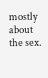mostly about the sex.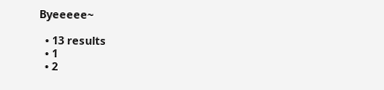Byeeeee~

  • 13 results
  • 1
  • 2